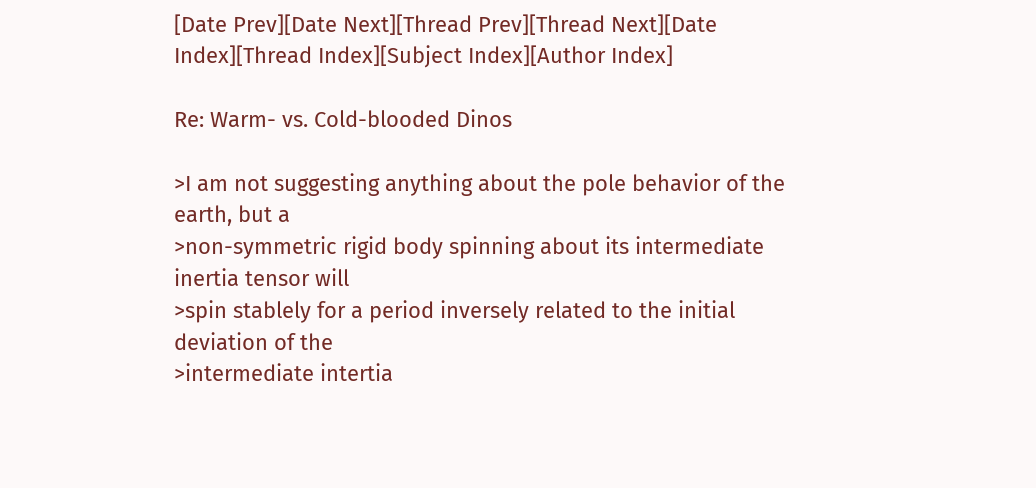[Date Prev][Date Next][Thread Prev][Thread Next][Date Index][Thread Index][Subject Index][Author Index]

Re: Warm- vs. Cold-blooded Dinos

>I am not suggesting anything about the pole behavior of the earth, but a
>non-symmetric rigid body spinning about its intermediate inertia tensor will
>spin stablely for a period inversely related to the initial deviation of the
>intermediate intertia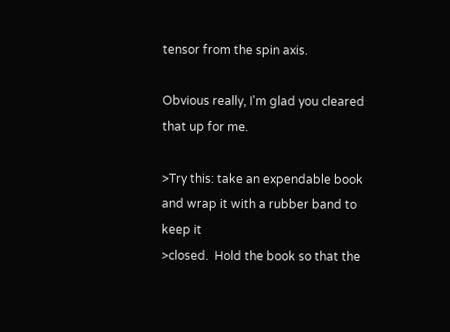tensor from the spin axis.

Obvious really, I'm glad you cleared that up for me.

>Try this: take an expendable book and wrap it with a rubber band to keep it
>closed.  Hold the book so that the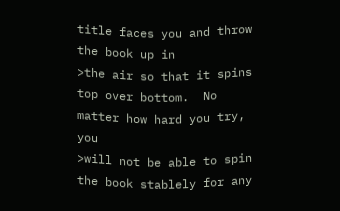title faces you and throw the book up in
>the air so that it spins top over bottom.  No matter how hard you try, you
>will not be able to spin the book stablely for any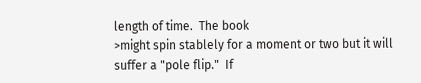length of time.  The book
>might spin stablely for a moment or two but it will suffer a "pole flip."  If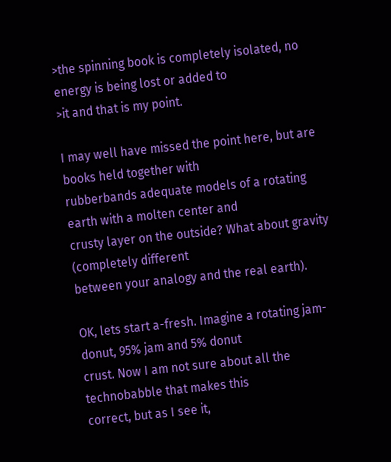>the spinning book is completely isolated, no energy is being lost or added to
>it and that is my point.

I may well have missed the point here, but are books held together with
rubberbands adequate models of a rotating earth with a molten center and
crusty layer on the outside? What about gravity (completely different
between your analogy and the real earth).

OK, lets start a-fresh. Imagine a rotating jam-donut, 95% jam and 5% donut
crust. Now I am not sure about all the technobabble that makes this
correct, but as I see it,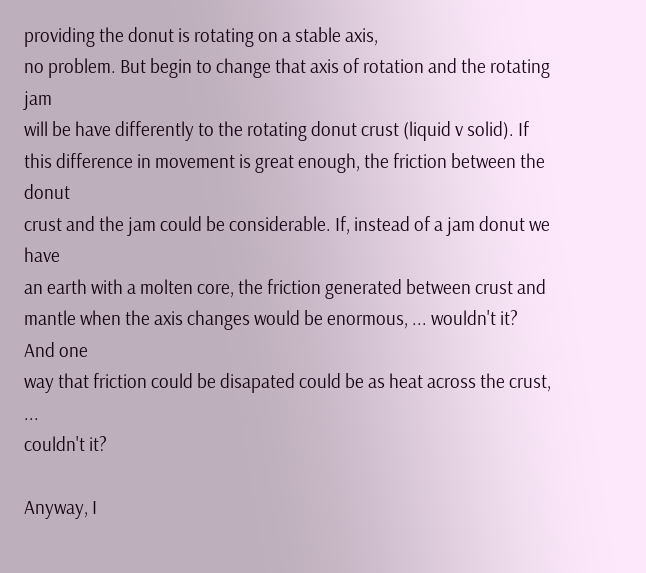providing the donut is rotating on a stable axis,
no problem. But begin to change that axis of rotation and the rotating jam
will be have differently to the rotating donut crust (liquid v solid). If
this difference in movement is great enough, the friction between the donut
crust and the jam could be considerable. If, instead of a jam donut we have
an earth with a molten core, the friction generated between crust and
mantle when the axis changes would be enormous, ... wouldn't it? And one
way that friction could be disapated could be as heat across the crust, ...
couldn't it?

Anyway, I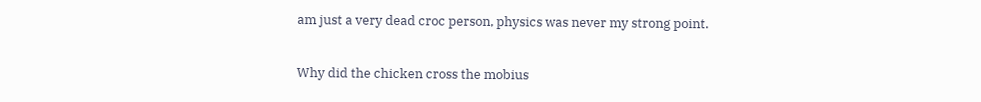am just a very dead croc person, physics was never my strong point.

Why did the chicken cross the mobius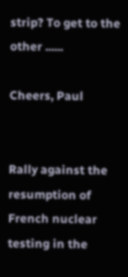strip? To get to the other ......

Cheers, Paul


Rally against the resumption of French nuclear testing in the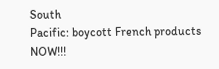South
Pacific: boycott French products NOW!!!